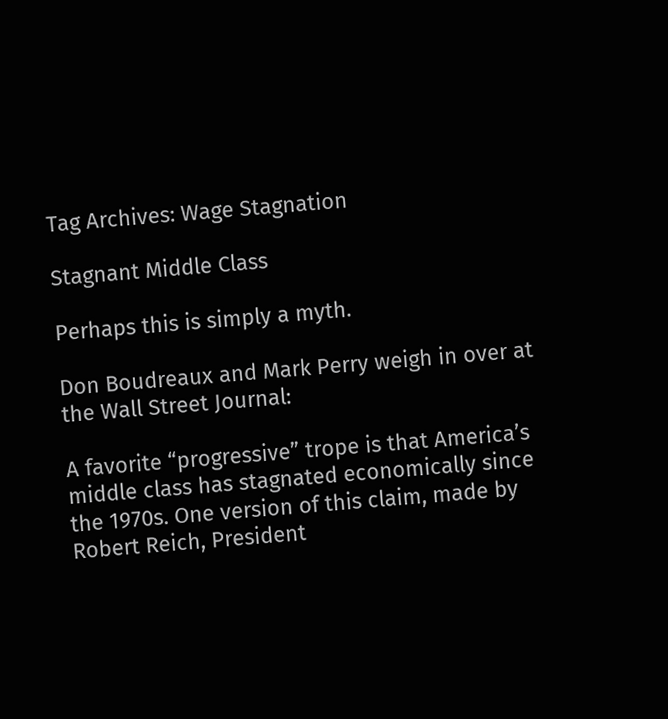Tag Archives: Wage Stagnation

Stagnant Middle Class

Perhaps this is simply a myth.

Don Boudreaux and Mark Perry weigh in over at the Wall Street Journal:

A favorite “progressive” trope is that America’s middle class has stagnated economically since the 1970s. One version of this claim, made by Robert Reich, President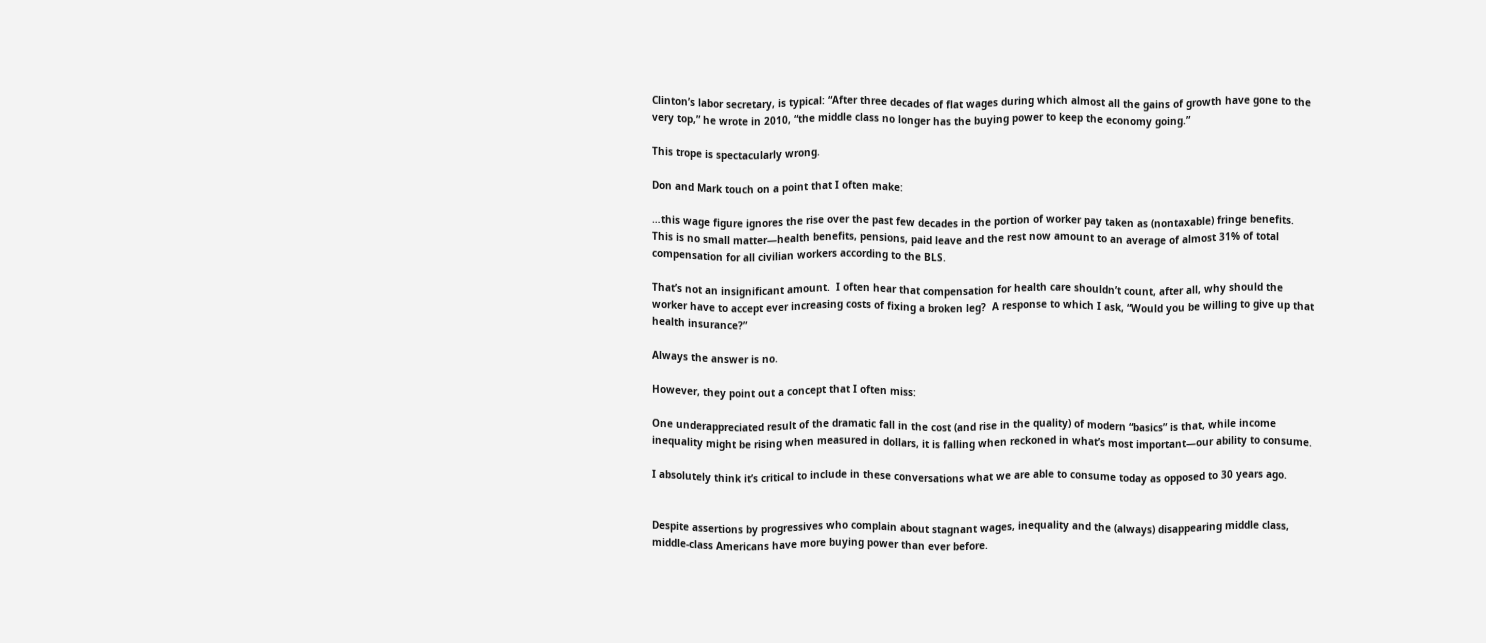Clinton’s labor secretary, is typical: “After three decades of flat wages during which almost all the gains of growth have gone to the very top,” he wrote in 2010, “the middle class no longer has the buying power to keep the economy going.”

This trope is spectacularly wrong.

Don and Mark touch on a point that I often make:

…this wage figure ignores the rise over the past few decades in the portion of worker pay taken as (nontaxable) fringe benefits. This is no small matter—health benefits, pensions, paid leave and the rest now amount to an average of almost 31% of total compensation for all civilian workers according to the BLS.

That’s not an insignificant amount.  I often hear that compensation for health care shouldn’t count, after all, why should the worker have to accept ever increasing costs of fixing a broken leg?  A response to which I ask, “Would you be willing to give up that health insurance?”

Always the answer is no.

However, they point out a concept that I often miss:

One underappreciated result of the dramatic fall in the cost (and rise in the quality) of modern “basics” is that, while income inequality might be rising when measured in dollars, it is falling when reckoned in what’s most important—our ability to consume.

I absolutely think it’s critical to include in these conversations what we are able to consume today as opposed to 30 years ago.


Despite assertions by progressives who complain about stagnant wages, inequality and the (always) disappearing middle class, middle-class Americans have more buying power than ever before.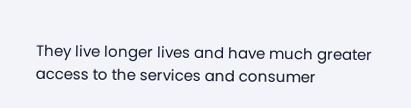They live longer lives and have much greater access to the services and consumer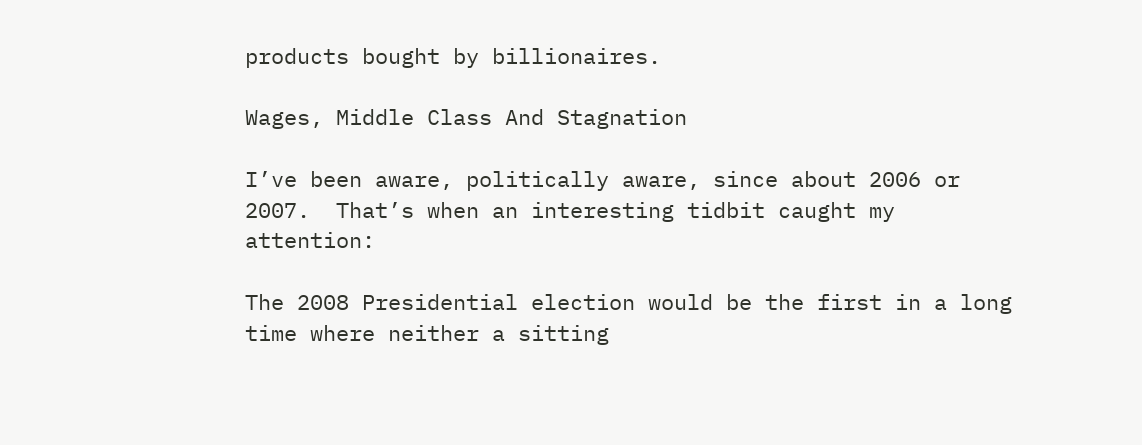products bought by billionaires.

Wages, Middle Class And Stagnation

I’ve been aware, politically aware, since about 2006 or 2007.  That’s when an interesting tidbit caught my attention:

The 2008 Presidential election would be the first in a long time where neither a sitting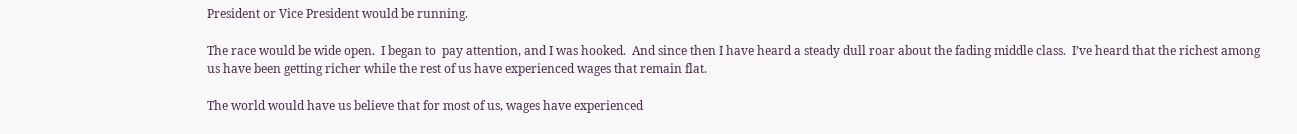President or Vice President would be running.

The race would be wide open.  I began to  pay attention, and I was hooked.  And since then I have heard a steady dull roar about the fading middle class.  I’ve heard that the richest among us have been getting richer while the rest of us have experienced wages that remain flat.

The world would have us believe that for most of us, wages have experienced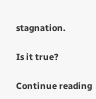stagnation.

Is it true?

Continue reading